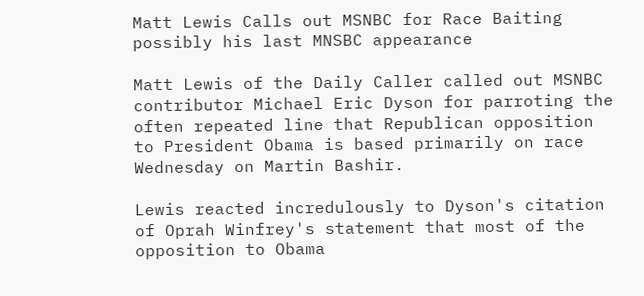Matt Lewis Calls out MSNBC for Race Baiting possibly his last MNSBC appearance

Matt Lewis of the Daily Caller called out MSNBC contributor Michael Eric Dyson for parroting the often repeated line that Republican opposition to President Obama is based primarily on race Wednesday on Martin Bashir.

Lewis reacted incredulously to Dyson's citation of Oprah Winfrey's statement that most of the opposition to Obama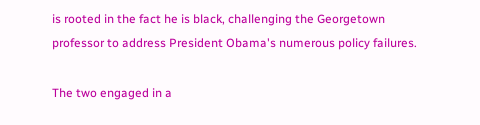is rooted in the fact he is black, challenging the Georgetown professor to address President Obama's numerous policy failures.

The two engaged in a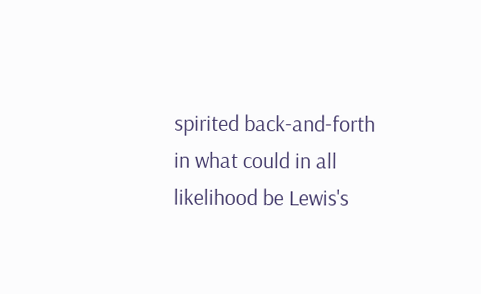spirited back-and-forth in what could in all likelihood be Lewis's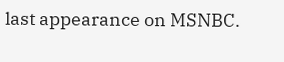last appearance on MSNBC.